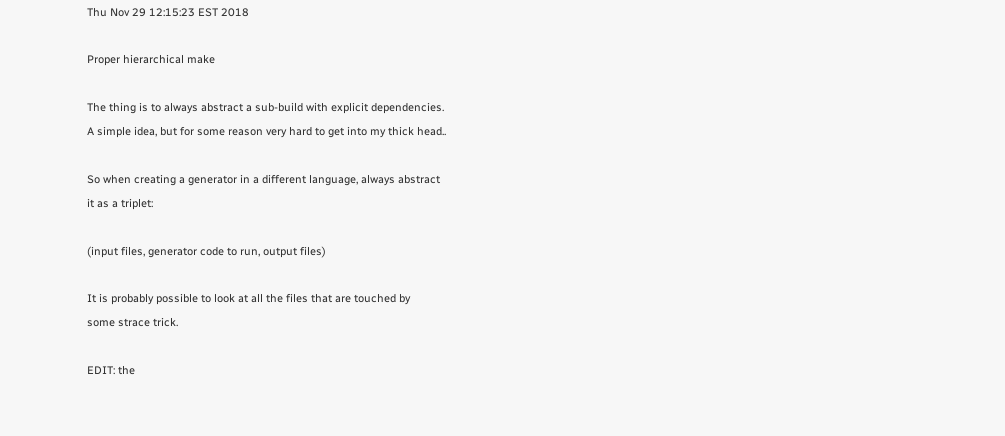Thu Nov 29 12:15:23 EST 2018

Proper hierarchical make

The thing is to always abstract a sub-build with explicit dependencies.
A simple idea, but for some reason very hard to get into my thick head..

So when creating a generator in a different language, always abstract
it as a triplet:

(input files, generator code to run, output files)

It is probably possible to look at all the files that are touched by
some strace trick.

EDIT: the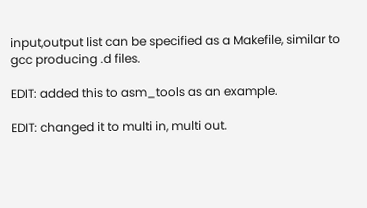input,output list can be specified as a Makefile, similar to
gcc producing .d files.

EDIT: added this to asm_tools as an example.

EDIT: changed it to multi in, multi out.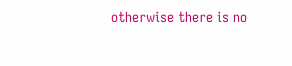otherwise there is no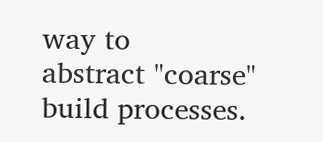way to
abstract "coarse" build processes.